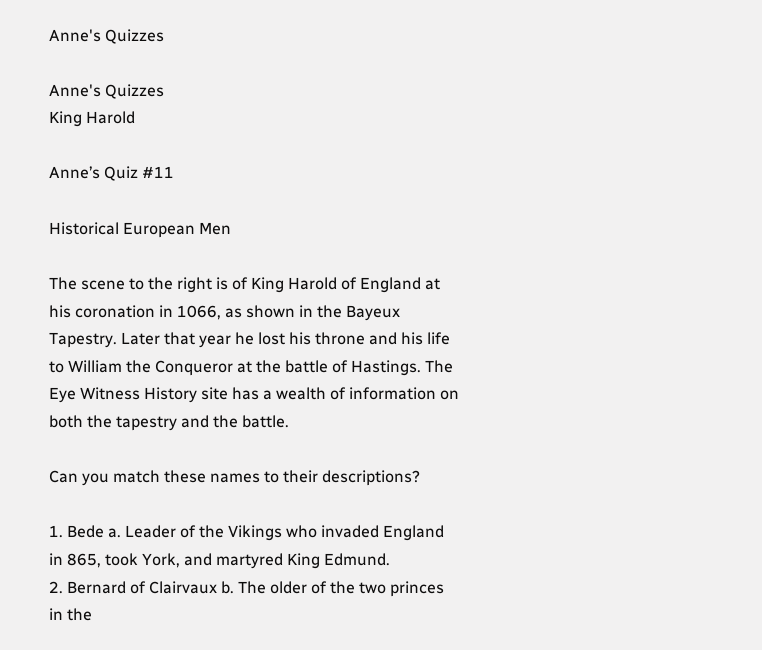Anne's Quizzes

Anne's Quizzes
King Harold

Anne’s Quiz #11

Historical European Men

The scene to the right is of King Harold of England at his coronation in 1066, as shown in the Bayeux Tapestry. Later that year he lost his throne and his life to William the Conqueror at the battle of Hastings. The Eye Witness History site has a wealth of information on both the tapestry and the battle.

Can you match these names to their descriptions?

1. Bede a. Leader of the Vikings who invaded England in 865, took York, and martyred King Edmund.
2. Bernard of Clairvaux b. The older of the two princes in the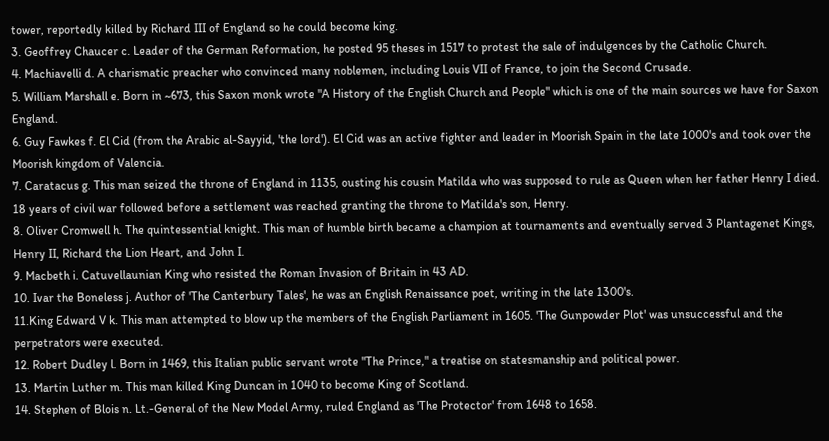tower, reportedly killed by Richard III of England so he could become king.
3. Geoffrey Chaucer c. Leader of the German Reformation, he posted 95 theses in 1517 to protest the sale of indulgences by the Catholic Church.
4. Machiavelli d. A charismatic preacher who convinced many noblemen, including Louis VII of France, to join the Second Crusade.
5. William Marshall e. Born in ~673, this Saxon monk wrote "A History of the English Church and People" which is one of the main sources we have for Saxon England.
6. Guy Fawkes f. El Cid (from the Arabic al-Sayyid, 'the lord'). El Cid was an active fighter and leader in Moorish Spain in the late 1000's and took over the Moorish kingdom of Valencia.
7. Caratacus g. This man seized the throne of England in 1135, ousting his cousin Matilda who was supposed to rule as Queen when her father Henry I died. 18 years of civil war followed before a settlement was reached granting the throne to Matilda's son, Henry.
8. Oliver Cromwell h. The quintessential knight. This man of humble birth became a champion at tournaments and eventually served 3 Plantagenet Kings, Henry II, Richard the Lion Heart, and John I.
9. Macbeth i. Catuvellaunian King who resisted the Roman Invasion of Britain in 43 AD.
10. Ivar the Boneless j. Author of 'The Canterbury Tales', he was an English Renaissance poet, writing in the late 1300's.
11.King Edward V k. This man attempted to blow up the members of the English Parliament in 1605. 'The Gunpowder Plot' was unsuccessful and the perpetrators were executed.
12. Robert Dudley l. Born in 1469, this Italian public servant wrote "The Prince," a treatise on statesmanship and political power.
13. Martin Luther m. This man killed King Duncan in 1040 to become King of Scotland.
14. Stephen of Blois n. Lt.-General of the New Model Army, ruled England as 'The Protector' from 1648 to 1658.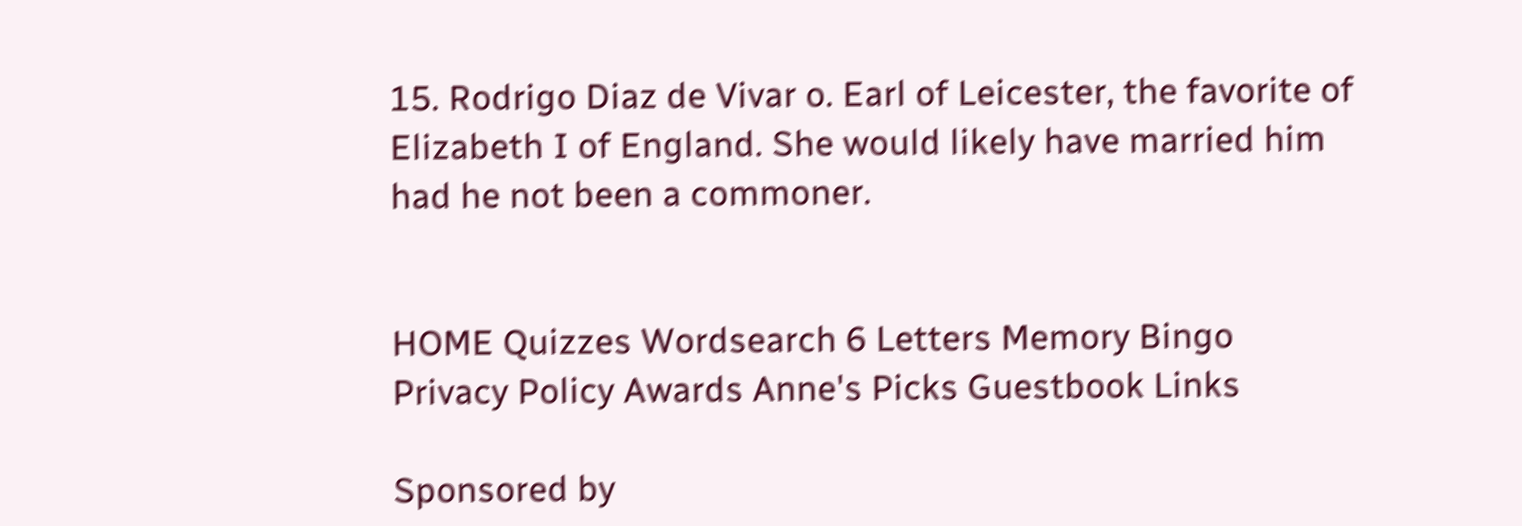15. Rodrigo Diaz de Vivar o. Earl of Leicester, the favorite of Elizabeth I of England. She would likely have married him had he not been a commoner.


HOME Quizzes Wordsearch 6 Letters Memory Bingo
Privacy Policy Awards Anne's Picks Guestbook Links

Sponsored by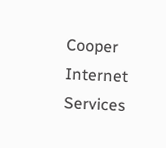Cooper Internet Services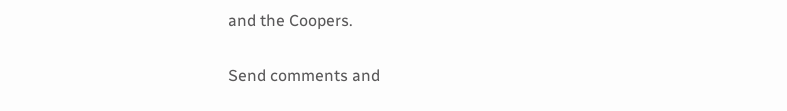and the Coopers.

Send comments and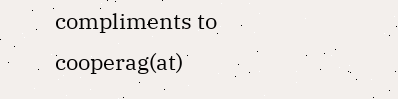compliments to cooperag(at)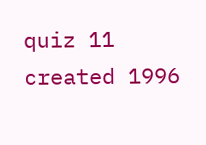quiz 11 created 1996